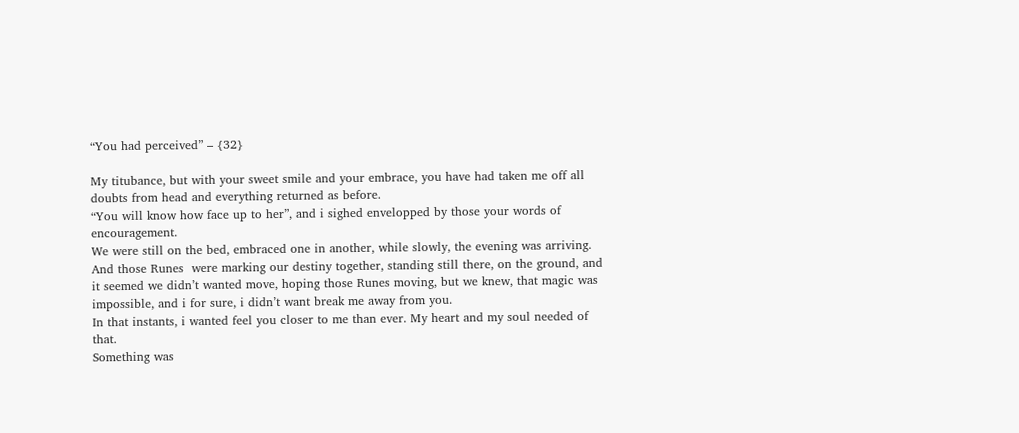“You had perceived” – {32}

My titubance, but with your sweet smile and your embrace, you have had taken me off all  doubts from head and everything returned as before.
“You will know how face up to her”, and i sighed envelopped by those your words of encouragement.
We were still on the bed, embraced one in another, while slowly, the evening was arriving.
And those Runes  were marking our destiny together, standing still there, on the ground, and it seemed we didn’t wanted move, hoping those Runes moving, but we knew, that magic was impossible, and i for sure, i didn’t want break me away from you.
In that instants, i wanted feel you closer to me than ever. My heart and my soul needed of that.
Something was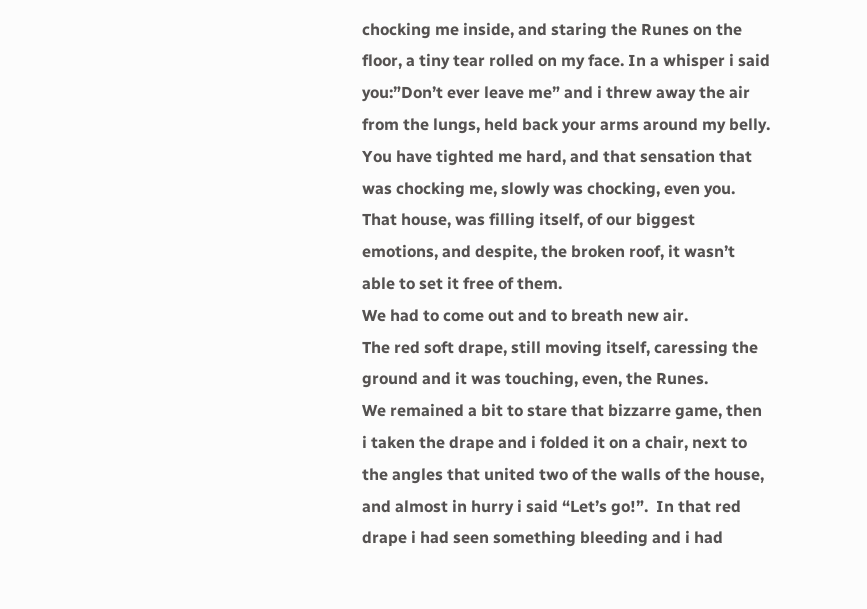chocking me inside, and staring the Runes on the floor, a tiny tear rolled on my face. In a whisper i said you:”Don’t ever leave me” and i threw away the air from the lungs, held back your arms around my belly.
You have tighted me hard, and that sensation that was chocking me, slowly was chocking, even you.
That house, was filling itself, of our biggest emotions, and despite, the broken roof, it wasn’t able to set it free of them.
We had to come out and to breath new air.
The red soft drape, still moving itself, caressing the ground and it was touching, even, the Runes.
We remained a bit to stare that bizzarre game, then i taken the drape and i folded it on a chair, next to the angles that united two of the walls of the house, and almost in hurry i said “Let’s go!”.  In that red drape i had seen something bleeding and i had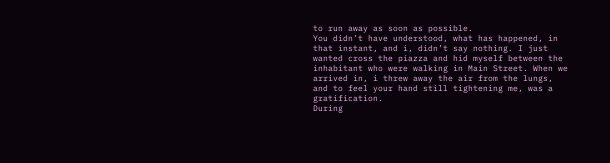to run away as soon as possible.
You didn’t have understood, what has happened, in that instant, and i, didn’t say nothing. I just wanted cross the piazza and hid myself between the inhabitant who were walking in Main Street. When we arrived in, i threw away the air from the lungs, and to feel your hand still tightening me, was a gratification.
During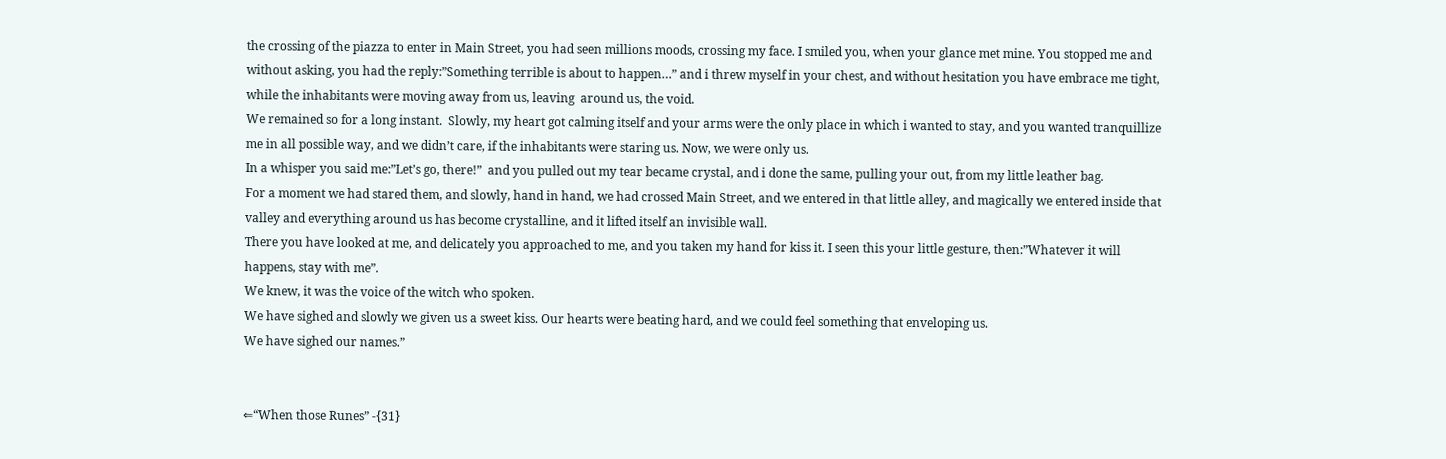the crossing of the piazza to enter in Main Street, you had seen millions moods, crossing my face. I smiled you, when your glance met mine. You stopped me and without asking, you had the reply:”Something terrible is about to happen…” and i threw myself in your chest, and without hesitation you have embrace me tight, while the inhabitants were moving away from us, leaving  around us, the void.
We remained so for a long instant.  Slowly, my heart got calming itself and your arms were the only place in which i wanted to stay, and you wanted tranquillize me in all possible way, and we didn’t care, if the inhabitants were staring us. Now, we were only us.
In a whisper you said me:”Let’s go, there!”  and you pulled out my tear became crystal, and i done the same, pulling your out, from my little leather bag.
For a moment we had stared them, and slowly, hand in hand, we had crossed Main Street, and we entered in that little alley, and magically we entered inside that valley and everything around us has become crystalline, and it lifted itself an invisible wall.
There you have looked at me, and delicately you approached to me, and you taken my hand for kiss it. I seen this your little gesture, then:”Whatever it will happens, stay with me”.
We knew, it was the voice of the witch who spoken.
We have sighed and slowly we given us a sweet kiss. Our hearts were beating hard, and we could feel something that enveloping us.
We have sighed our names.”


⇐“When those Runes” -{31}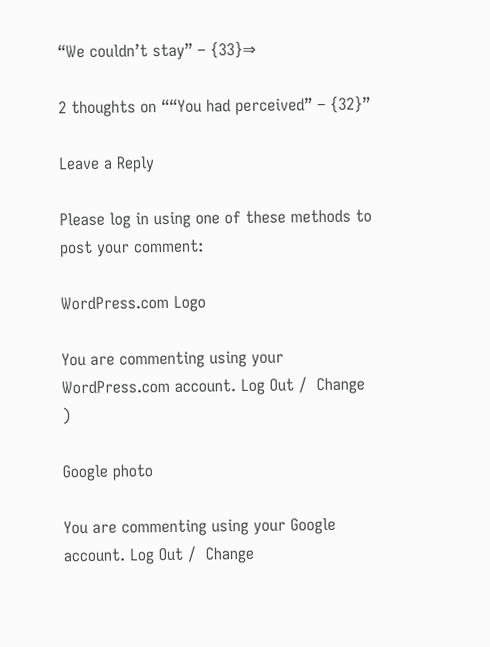“We couldn’t stay” – {33}⇒

2 thoughts on ““You had perceived” – {32}”

Leave a Reply

Please log in using one of these methods to post your comment:

WordPress.com Logo

You are commenting using your WordPress.com account. Log Out /  Change )

Google photo

You are commenting using your Google account. Log Out /  Change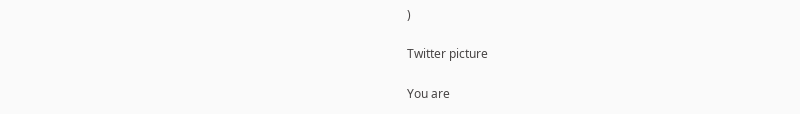)

Twitter picture

You are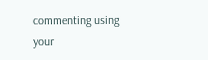commenting using your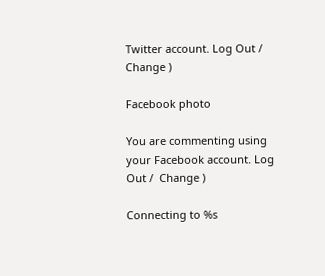Twitter account. Log Out /  Change )

Facebook photo

You are commenting using your Facebook account. Log Out /  Change )

Connecting to %s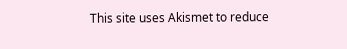This site uses Akismet to reduce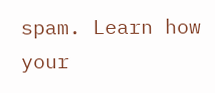spam. Learn how your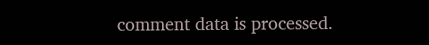comment data is processed.